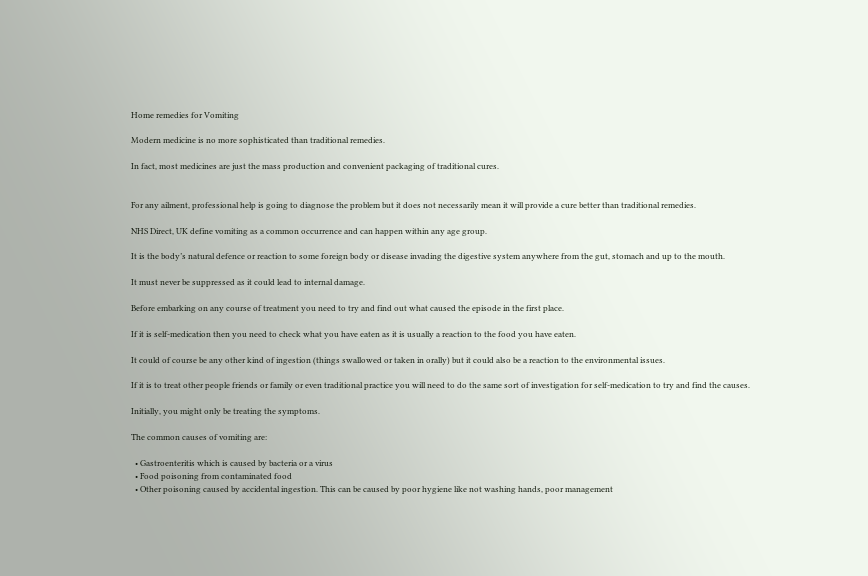Home remedies for Vomiting

Modern medicine is no more sophisticated than traditional remedies.

In fact, most medicines are just the mass production and convenient packaging of traditional cures.


For any ailment, professional help is going to diagnose the problem but it does not necessarily mean it will provide a cure better than traditional remedies.

NHS Direct, UK define vomiting as a common occurrence and can happen within any age group.

It is the body’s natural defence or reaction to some foreign body or disease invading the digestive system anywhere from the gut, stomach and up to the mouth.

It must never be suppressed as it could lead to internal damage.

Before embarking on any course of treatment you need to try and find out what caused the episode in the first place.

If it is self-medication then you need to check what you have eaten as it is usually a reaction to the food you have eaten.

It could of course be any other kind of ingestion (things swallowed or taken in orally) but it could also be a reaction to the environmental issues.

If it is to treat other people friends or family or even traditional practice you will need to do the same sort of investigation for self-medication to try and find the causes.

Initially, you might only be treating the symptoms.

The common causes of vomiting are:

  • Gastroenteritis which is caused by bacteria or a virus
  • Food poisoning from contaminated food
  • Other poisoning caused by accidental ingestion. This can be caused by poor hygiene like not washing hands, poor management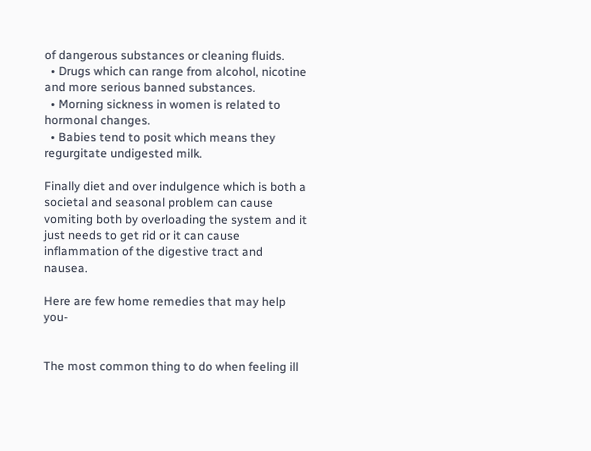of dangerous substances or cleaning fluids.
  • Drugs which can range from alcohol, nicotine and more serious banned substances.
  • Morning sickness in women is related to hormonal changes.
  • Babies tend to posit which means they regurgitate undigested milk.

Finally diet and over indulgence which is both a societal and seasonal problem can cause vomiting both by overloading the system and it just needs to get rid or it can cause inflammation of the digestive tract and nausea.

Here are few home remedies that may help you-


The most common thing to do when feeling ill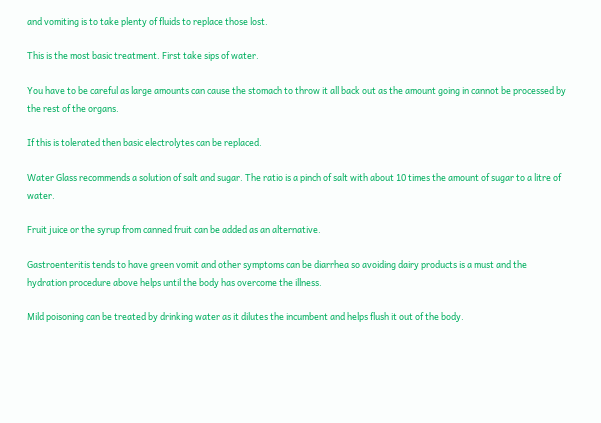and vomiting is to take plenty of fluids to replace those lost.

This is the most basic treatment. First take sips of water.

You have to be careful as large amounts can cause the stomach to throw it all back out as the amount going in cannot be processed by the rest of the organs.

If this is tolerated then basic electrolytes can be replaced.

Water Glass recommends a solution of salt and sugar. The ratio is a pinch of salt with about 10 times the amount of sugar to a litre of water.

Fruit juice or the syrup from canned fruit can be added as an alternative.

Gastroenteritis tends to have green vomit and other symptoms can be diarrhea so avoiding dairy products is a must and the hydration procedure above helps until the body has overcome the illness.

Mild poisoning can be treated by drinking water as it dilutes the incumbent and helps flush it out of the body.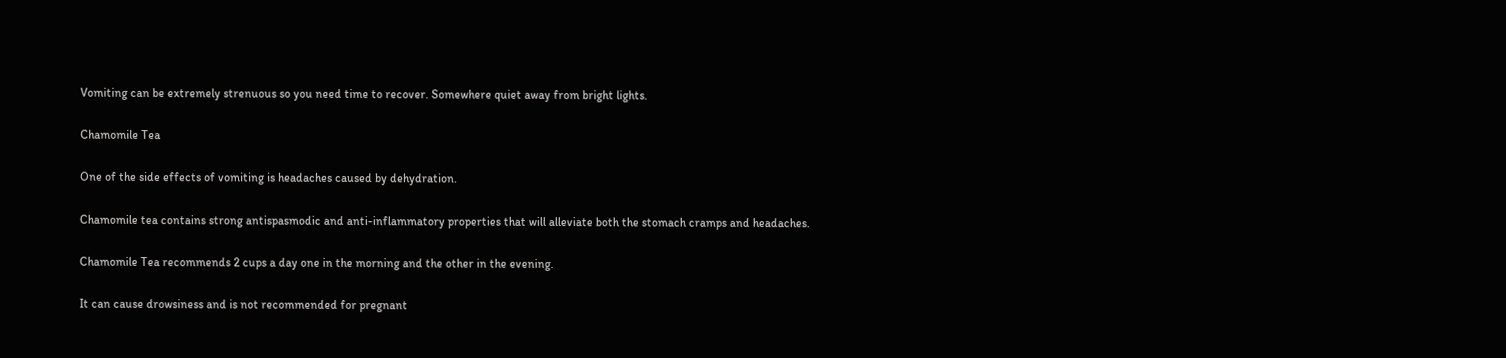Vomiting can be extremely strenuous so you need time to recover. Somewhere quiet away from bright lights.

Chamomile Tea

One of the side effects of vomiting is headaches caused by dehydration.

Chamomile tea contains strong antispasmodic and anti-inflammatory properties that will alleviate both the stomach cramps and headaches.

Chamomile Tea recommends 2 cups a day one in the morning and the other in the evening.

It can cause drowsiness and is not recommended for pregnant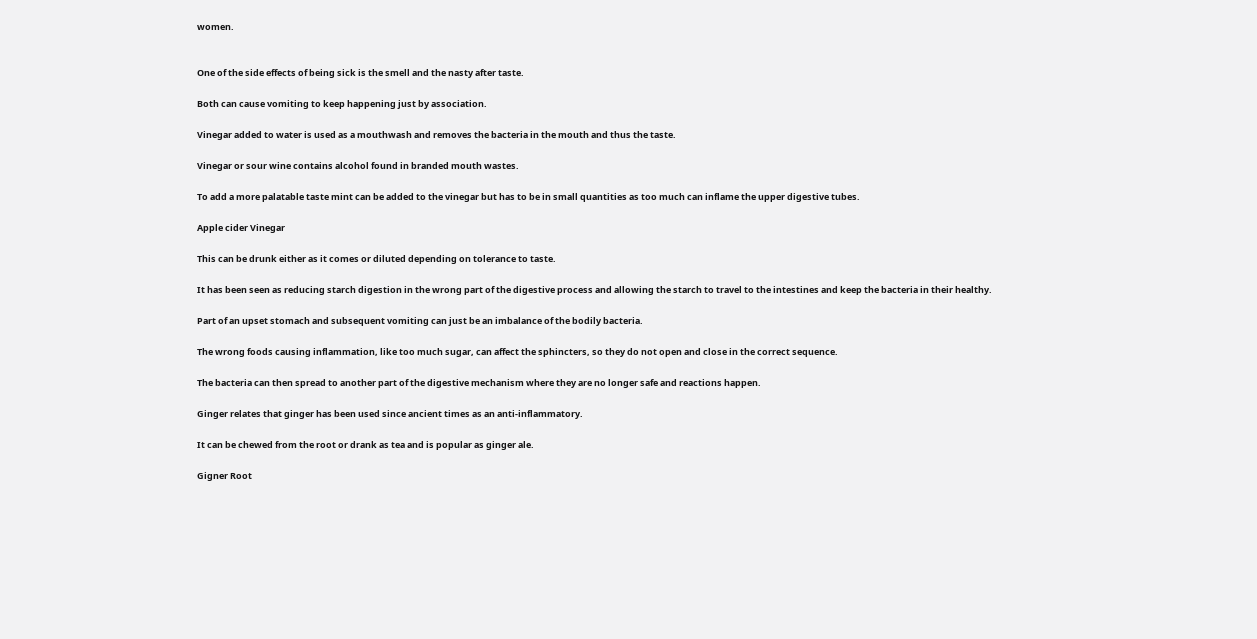women.


One of the side effects of being sick is the smell and the nasty after taste.

Both can cause vomiting to keep happening just by association.

Vinegar added to water is used as a mouthwash and removes the bacteria in the mouth and thus the taste.

Vinegar or sour wine contains alcohol found in branded mouth wastes.

To add a more palatable taste mint can be added to the vinegar but has to be in small quantities as too much can inflame the upper digestive tubes.

Apple cider Vinegar

This can be drunk either as it comes or diluted depending on tolerance to taste.

It has been seen as reducing starch digestion in the wrong part of the digestive process and allowing the starch to travel to the intestines and keep the bacteria in their healthy.

Part of an upset stomach and subsequent vomiting can just be an imbalance of the bodily bacteria.

The wrong foods causing inflammation, like too much sugar, can affect the sphincters, so they do not open and close in the correct sequence.

The bacteria can then spread to another part of the digestive mechanism where they are no longer safe and reactions happen.

Ginger relates that ginger has been used since ancient times as an anti-inflammatory.

It can be chewed from the root or drank as tea and is popular as ginger ale.

Gigner Root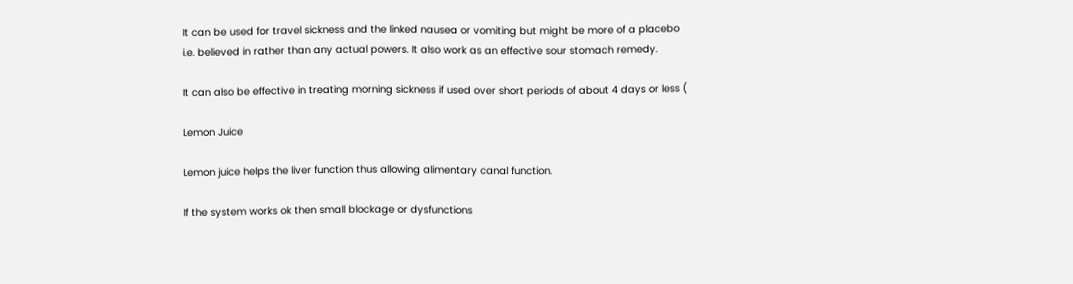It can be used for travel sickness and the linked nausea or vomiting but might be more of a placebo i.e. believed in rather than any actual powers. It also work as an effective sour stomach remedy.

It can also be effective in treating morning sickness if used over short periods of about 4 days or less (

Lemon Juice

Lemon juice helps the liver function thus allowing alimentary canal function.

If the system works ok then small blockage or dysfunctions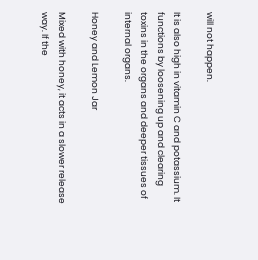will not happen.

It is also high in vitamin C and potassium. It functions by loosening up and clearing toxins in the organs and deeper tissues of internal organs.

Honey and Lemon Jar

Mixed with honey, it acts in a slower release way. If the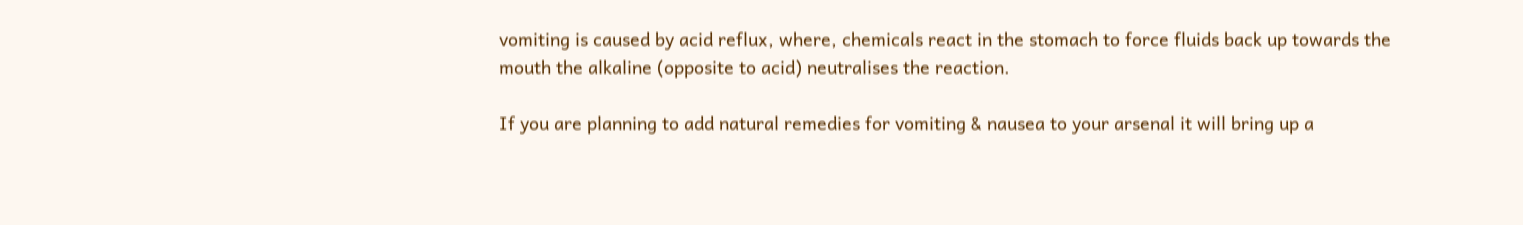vomiting is caused by acid reflux, where, chemicals react in the stomach to force fluids back up towards the mouth the alkaline (opposite to acid) neutralises the reaction.

If you are planning to add natural remedies for vomiting & nausea to your arsenal it will bring up a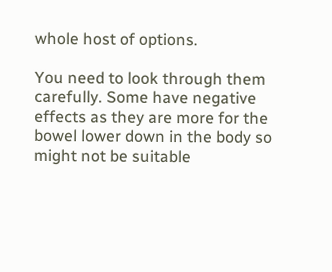whole host of options.

You need to look through them carefully. Some have negative effects as they are more for the bowel lower down in the body so might not be suitable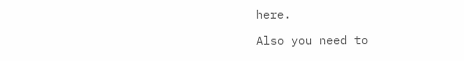here.

Also you need to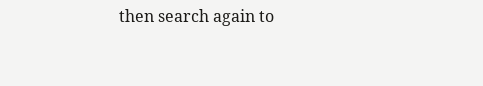then search again to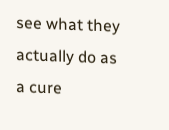see what they actually do as a cure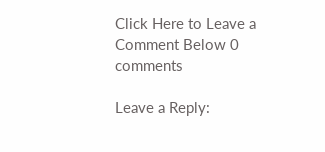Click Here to Leave a Comment Below 0 comments

Leave a Reply: